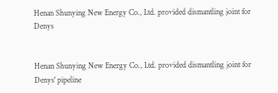Henan Shunying New Energy Co., Ltd. provided dismantling joint for Denys


Henan Shunying New Energy Co., Ltd. provided dismantling joint for Denys' pipeline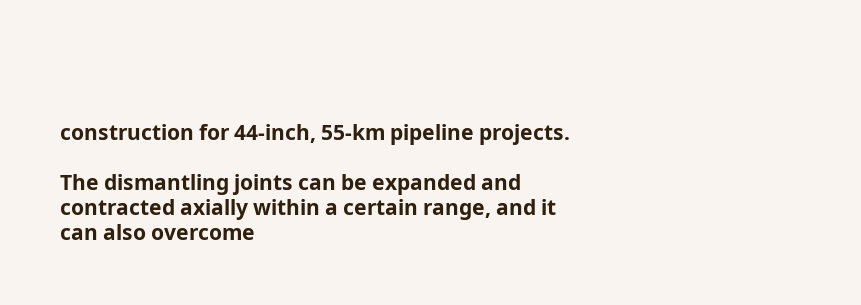construction for 44-inch, 55-km pipeline projects.

The dismantling joints can be expanded and contracted axially within a certain range, and it can also overcome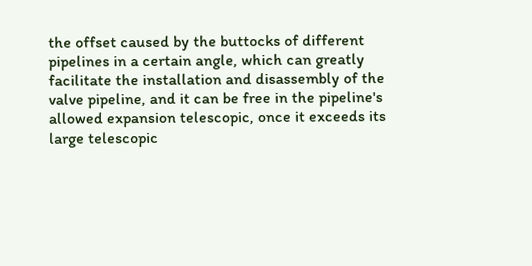the offset caused by the buttocks of different pipelines in a certain angle, which can greatly facilitate the installation and disassembly of the valve pipeline, and it can be free in the pipeline's allowed expansion telescopic, once it exceeds its large telescopic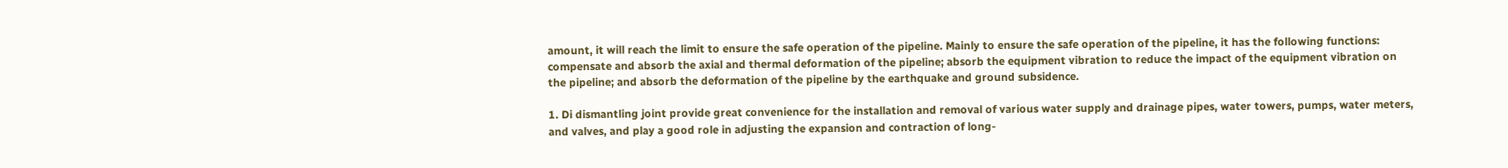amount, it will reach the limit to ensure the safe operation of the pipeline. Mainly to ensure the safe operation of the pipeline, it has the following functions: compensate and absorb the axial and thermal deformation of the pipeline; absorb the equipment vibration to reduce the impact of the equipment vibration on the pipeline; and absorb the deformation of the pipeline by the earthquake and ground subsidence.

1. Di dismantling joint provide great convenience for the installation and removal of various water supply and drainage pipes, water towers, pumps, water meters, and valves, and play a good role in adjusting the expansion and contraction of long-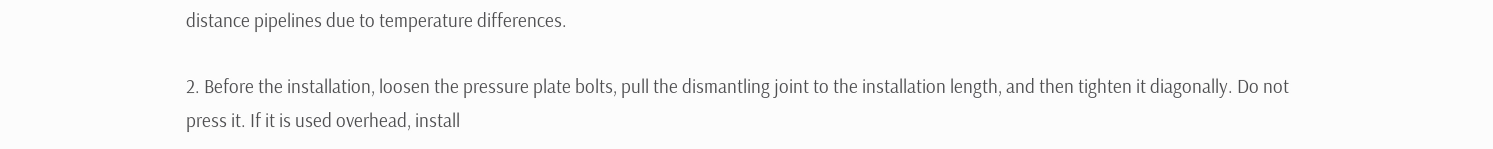distance pipelines due to temperature differences.

2. Before the installation, loosen the pressure plate bolts, pull the dismantling joint to the installation length, and then tighten it diagonally. Do not press it. If it is used overhead, install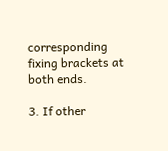corresponding fixing brackets at both ends.

3. If other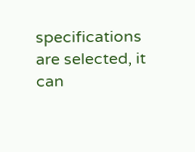specifications are selected, it can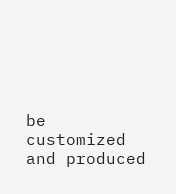be customized and produced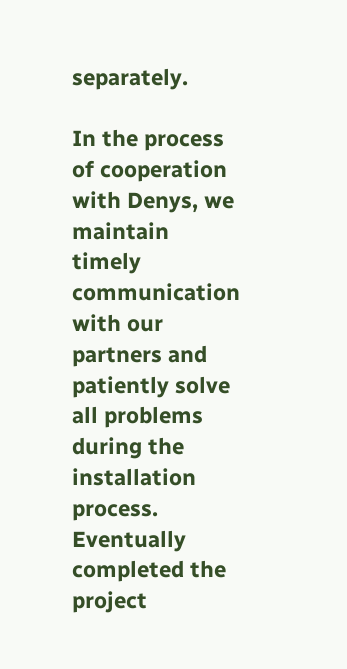separately.

In the process of cooperation with Denys, we maintain timely communication with our partners and patiently solve all problems during the installation process. Eventually completed the project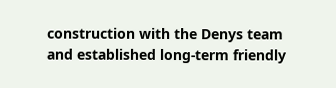construction with the Denys team and established long-term friendly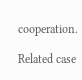cooperation.

Related case